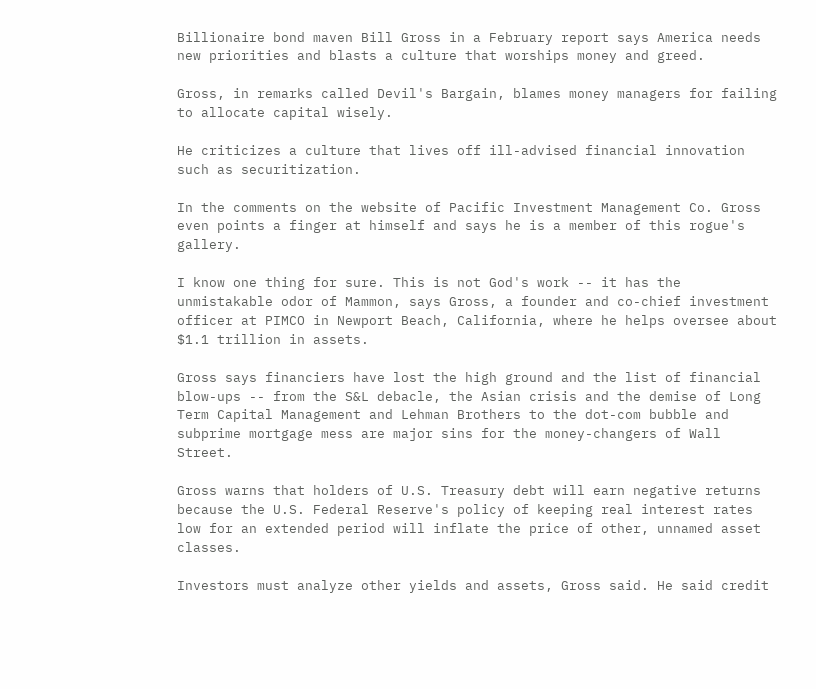Billionaire bond maven Bill Gross in a February report says America needs new priorities and blasts a culture that worships money and greed.

Gross, in remarks called Devil's Bargain, blames money managers for failing to allocate capital wisely.

He criticizes a culture that lives off ill-advised financial innovation such as securitization.

In the comments on the website of Pacific Investment Management Co. Gross even points a finger at himself and says he is a member of this rogue's gallery.

I know one thing for sure. This is not God's work -- it has the unmistakable odor of Mammon, says Gross, a founder and co-chief investment officer at PIMCO in Newport Beach, California, where he helps oversee about $1.1 trillion in assets.

Gross says financiers have lost the high ground and the list of financial blow-ups -- from the S&L debacle, the Asian crisis and the demise of Long Term Capital Management and Lehman Brothers to the dot-com bubble and subprime mortgage mess are major sins for the money-changers of Wall Street.

Gross warns that holders of U.S. Treasury debt will earn negative returns because the U.S. Federal Reserve's policy of keeping real interest rates low for an extended period will inflate the price of other, unnamed asset classes.

Investors must analyze other yields and assets, Gross said. He said credit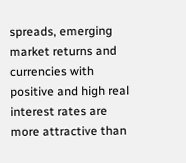spreads, emerging market returns and currencies with positive and high real interest rates are more attractive than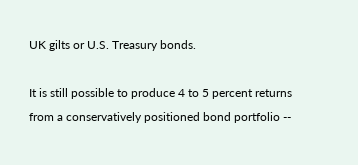UK gilts or U.S. Treasury bonds.

It is still possible to produce 4 to 5 percent returns from a conservatively positioned bond portfolio --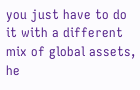you just have to do it with a different mix of global assets, he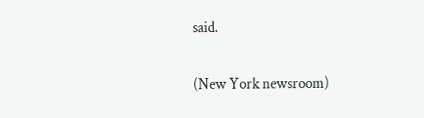said.

(New York newsroom)